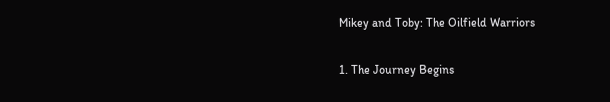Mikey and Toby: The Oilfield Warriors

1. The Journey Begins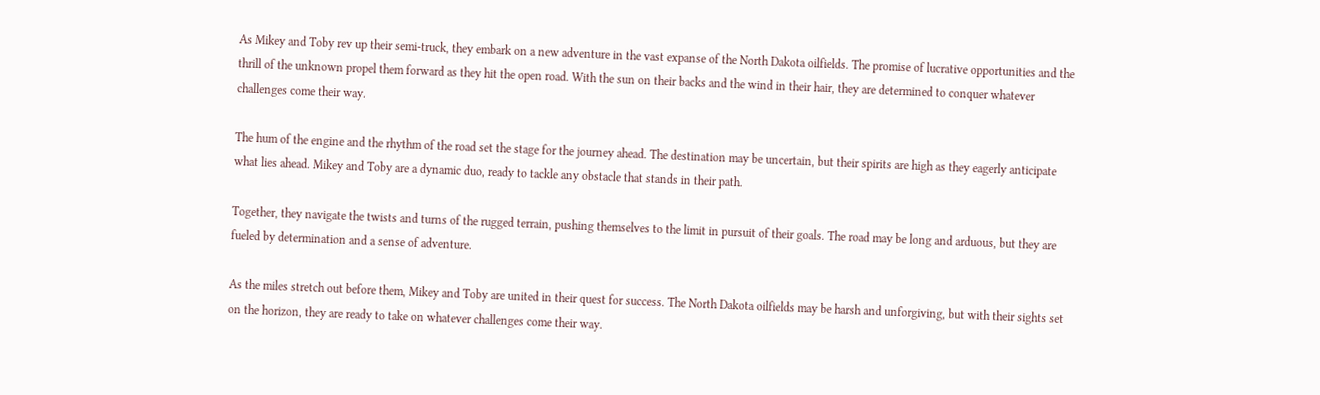As Mikey and Toby rev up their semi-truck, they embark on a new adventure in the vast expanse of the North Dakota oilfields. The promise of lucrative opportunities and the thrill of the unknown propel them forward as they hit the open road. With the sun on their backs and the wind in their hair, they are determined to conquer whatever challenges come their way.

The hum of the engine and the rhythm of the road set the stage for the journey ahead. The destination may be uncertain, but their spirits are high as they eagerly anticipate what lies ahead. Mikey and Toby are a dynamic duo, ready to tackle any obstacle that stands in their path.

Together, they navigate the twists and turns of the rugged terrain, pushing themselves to the limit in pursuit of their goals. The road may be long and arduous, but they are fueled by determination and a sense of adventure.

As the miles stretch out before them, Mikey and Toby are united in their quest for success. The North Dakota oilfields may be harsh and unforgiving, but with their sights set on the horizon, they are ready to take on whatever challenges come their way.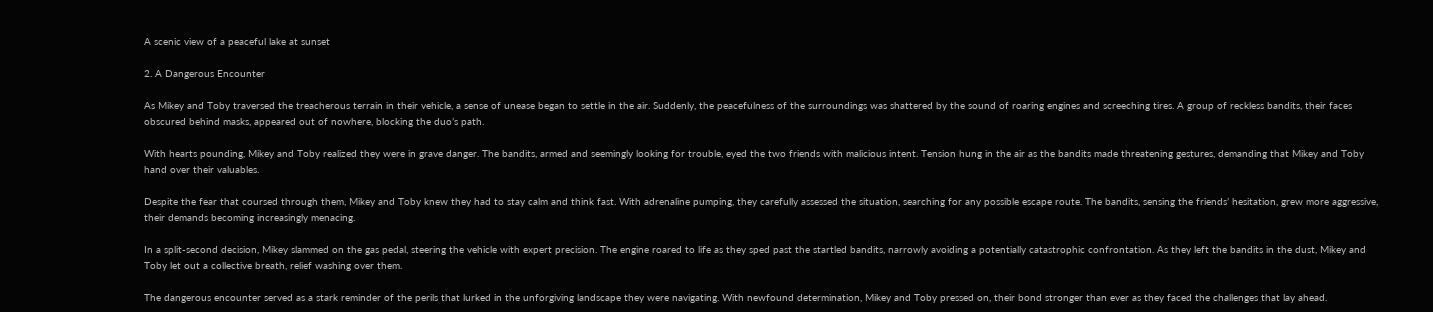A scenic view of a peaceful lake at sunset

2. A Dangerous Encounter

As Mikey and Toby traversed the treacherous terrain in their vehicle, a sense of unease began to settle in the air. Suddenly, the peacefulness of the surroundings was shattered by the sound of roaring engines and screeching tires. A group of reckless bandits, their faces obscured behind masks, appeared out of nowhere, blocking the duo’s path.

With hearts pounding, Mikey and Toby realized they were in grave danger. The bandits, armed and seemingly looking for trouble, eyed the two friends with malicious intent. Tension hung in the air as the bandits made threatening gestures, demanding that Mikey and Toby hand over their valuables.

Despite the fear that coursed through them, Mikey and Toby knew they had to stay calm and think fast. With adrenaline pumping, they carefully assessed the situation, searching for any possible escape route. The bandits, sensing the friends’ hesitation, grew more aggressive, their demands becoming increasingly menacing.

In a split-second decision, Mikey slammed on the gas pedal, steering the vehicle with expert precision. The engine roared to life as they sped past the startled bandits, narrowly avoiding a potentially catastrophic confrontation. As they left the bandits in the dust, Mikey and Toby let out a collective breath, relief washing over them.

The dangerous encounter served as a stark reminder of the perils that lurked in the unforgiving landscape they were navigating. With newfound determination, Mikey and Toby pressed on, their bond stronger than ever as they faced the challenges that lay ahead.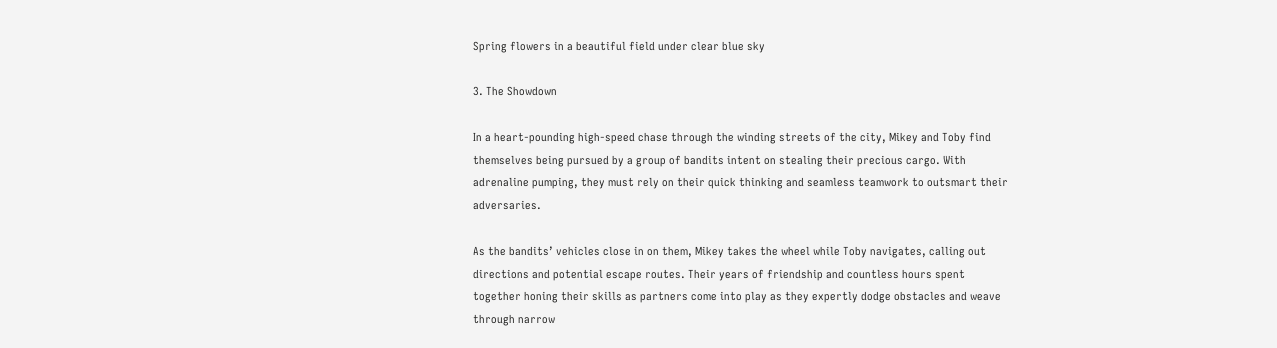Spring flowers in a beautiful field under clear blue sky

3. The Showdown

In a heart-pounding high-speed chase through the winding streets of the city, Mikey and Toby find themselves being pursued by a group of bandits intent on stealing their precious cargo. With adrenaline pumping, they must rely on their quick thinking and seamless teamwork to outsmart their adversaries.

As the bandits’ vehicles close in on them, Mikey takes the wheel while Toby navigates, calling out directions and potential escape routes. Their years of friendship and countless hours spent together honing their skills as partners come into play as they expertly dodge obstacles and weave through narrow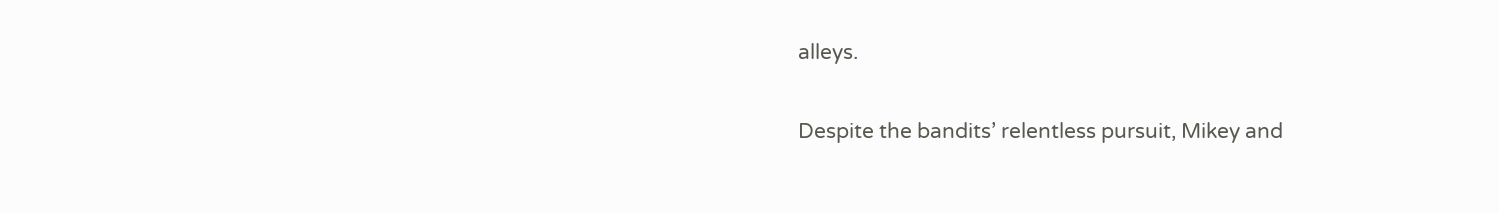alleys.

Despite the bandits’ relentless pursuit, Mikey and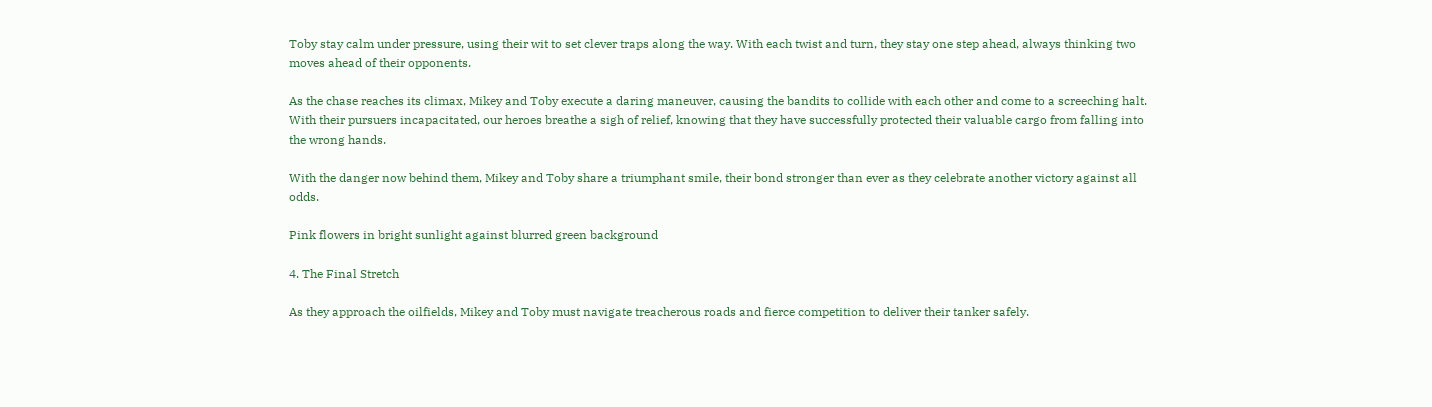Toby stay calm under pressure, using their wit to set clever traps along the way. With each twist and turn, they stay one step ahead, always thinking two moves ahead of their opponents.

As the chase reaches its climax, Mikey and Toby execute a daring maneuver, causing the bandits to collide with each other and come to a screeching halt. With their pursuers incapacitated, our heroes breathe a sigh of relief, knowing that they have successfully protected their valuable cargo from falling into the wrong hands.

With the danger now behind them, Mikey and Toby share a triumphant smile, their bond stronger than ever as they celebrate another victory against all odds.

Pink flowers in bright sunlight against blurred green background

4. The Final Stretch

As they approach the oilfields, Mikey and Toby must navigate treacherous roads and fierce competition to deliver their tanker safely.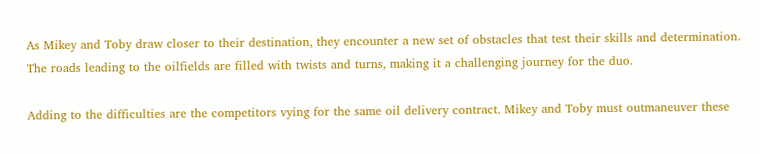As Mikey and Toby draw closer to their destination, they encounter a new set of obstacles that test their skills and determination. The roads leading to the oilfields are filled with twists and turns, making it a challenging journey for the duo.

Adding to the difficulties are the competitors vying for the same oil delivery contract. Mikey and Toby must outmaneuver these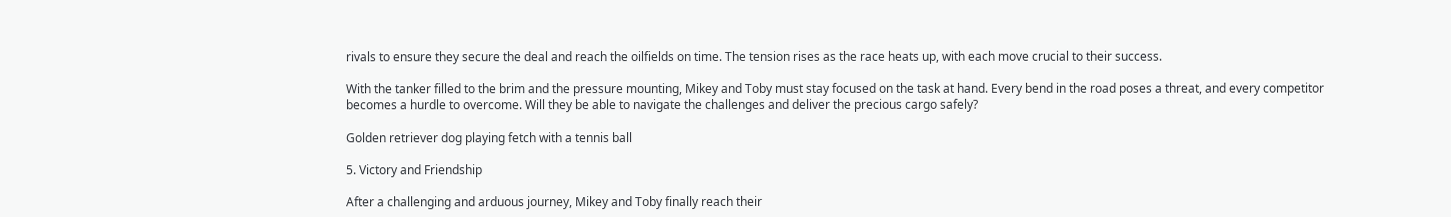rivals to ensure they secure the deal and reach the oilfields on time. The tension rises as the race heats up, with each move crucial to their success.

With the tanker filled to the brim and the pressure mounting, Mikey and Toby must stay focused on the task at hand. Every bend in the road poses a threat, and every competitor becomes a hurdle to overcome. Will they be able to navigate the challenges and deliver the precious cargo safely?

Golden retriever dog playing fetch with a tennis ball

5. Victory and Friendship

After a challenging and arduous journey, Mikey and Toby finally reach their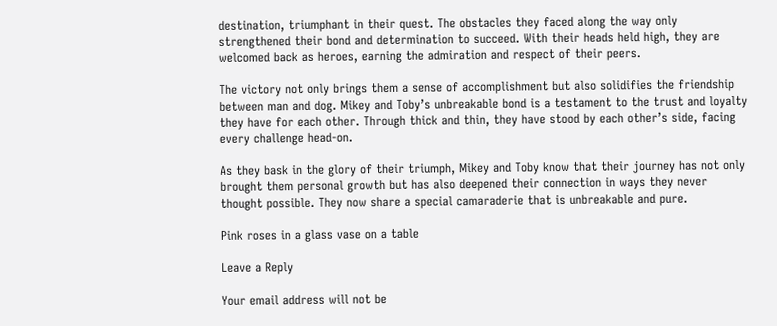destination, triumphant in their quest. The obstacles they faced along the way only strengthened their bond and determination to succeed. With their heads held high, they are welcomed back as heroes, earning the admiration and respect of their peers.

The victory not only brings them a sense of accomplishment but also solidifies the friendship between man and dog. Mikey and Toby’s unbreakable bond is a testament to the trust and loyalty they have for each other. Through thick and thin, they have stood by each other’s side, facing every challenge head-on.

As they bask in the glory of their triumph, Mikey and Toby know that their journey has not only brought them personal growth but has also deepened their connection in ways they never thought possible. They now share a special camaraderie that is unbreakable and pure.

Pink roses in a glass vase on a table

Leave a Reply

Your email address will not be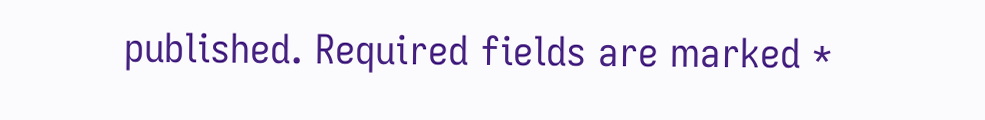published. Required fields are marked *